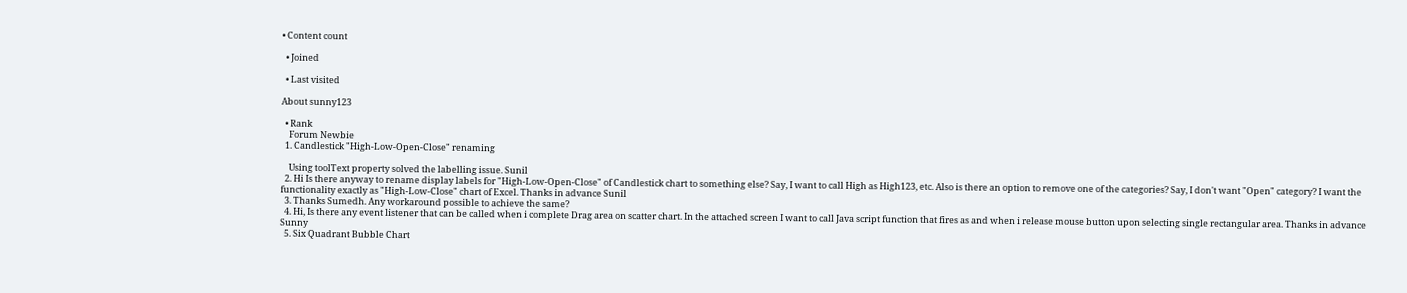• Content count

  • Joined

  • Last visited

About sunny123

  • Rank
    Forum Newbie
  1. Candlestick "High-Low-Open-Close" renaming

    Using toolText property solved the labelling issue. Sunil
  2. Hi Is there anyway to rename display labels for "High-Low-Open-Close" of Candlestick chart to something else? Say, I want to call High as High123, etc. Also is there an option to remove one of the categories? Say, I don't want "Open" category? I want the functionality exactly as "High-Low-Close" chart of Excel. Thanks in advance Sunil
  3. Thanks Sumedh. Any workaround possible to achieve the same?
  4. Hi, Is there any event listener that can be called when i complete Drag area on scatter chart. In the attached screen I want to call Java script function that fires as and when i release mouse button upon selecting single rectangular area. Thanks in advance Sunny
  5. Six Quadrant Bubble Chart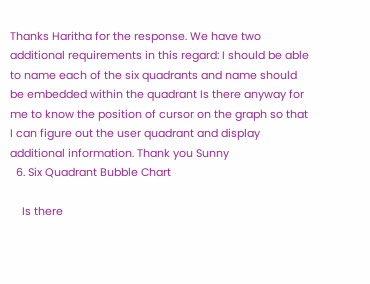Thanks Haritha for the response. We have two additional requirements in this regard: I should be able to name each of the six quadrants and name should be embedded within the quadrant Is there anyway for me to know the position of cursor on the graph so that I can figure out the user quadrant and display additional information. Thank you Sunny
  6. Six Quadrant Bubble Chart

    Is there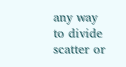any way to divide scatter or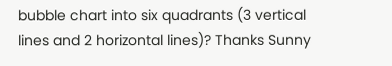bubble chart into six quadrants (3 vertical lines and 2 horizontal lines)? Thanks Sunny